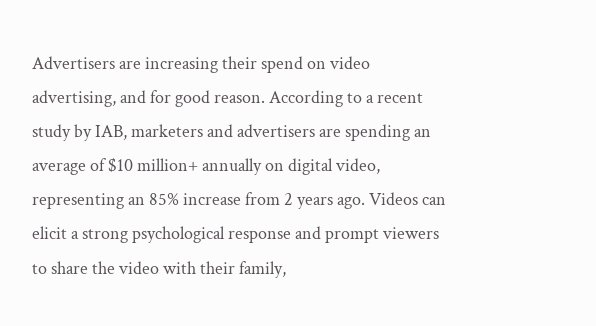Advertisers are increasing their spend on video advertising, and for good reason. According to a recent study by IAB, marketers and advertisers are spending an average of $10 million+ annually on digital video, representing an 85% increase from 2 years ago. Videos can elicit a strong psychological response and prompt viewers to share the video with their family,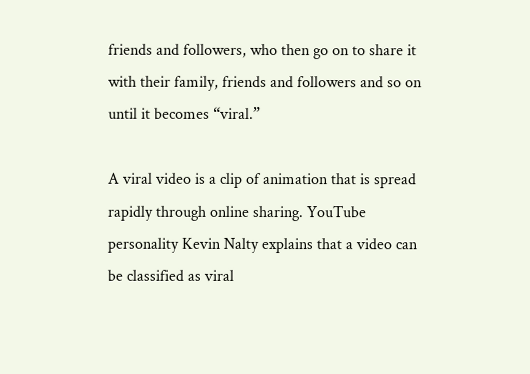friends and followers, who then go on to share it with their family, friends and followers and so on until it becomes “viral.”

A viral video is a clip of animation that is spread rapidly through online sharing. YouTube personality Kevin Nalty explains that a video can be classified as viral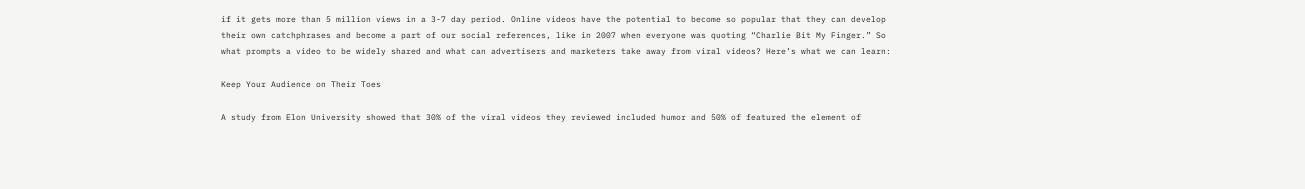if it gets more than 5 million views in a 3-7 day period. Online videos have the potential to become so popular that they can develop their own catchphrases and become a part of our social references, like in 2007 when everyone was quoting “Charlie Bit My Finger.” So what prompts a video to be widely shared and what can advertisers and marketers take away from viral videos? Here’s what we can learn:

Keep Your Audience on Their Toes

A study from Elon University showed that 30% of the viral videos they reviewed included humor and 50% of featured the element of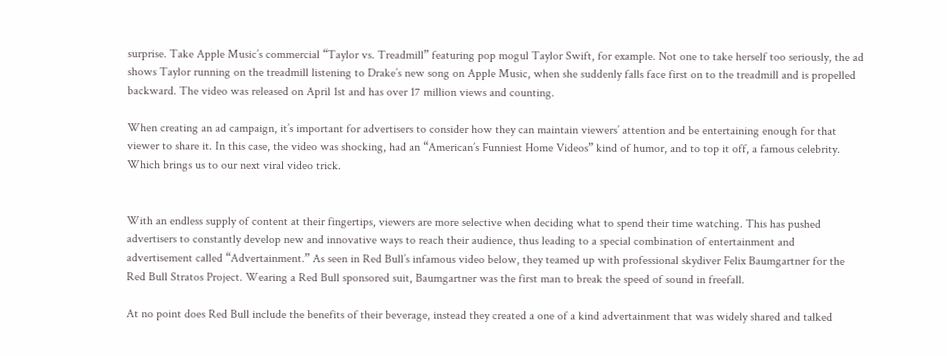surprise. Take Apple Music’s commercial “Taylor vs. Treadmill” featuring pop mogul Taylor Swift, for example. Not one to take herself too seriously, the ad shows Taylor running on the treadmill listening to Drake’s new song on Apple Music, when she suddenly falls face first on to the treadmill and is propelled backward. The video was released on April 1st and has over 17 million views and counting.

When creating an ad campaign, it’s important for advertisers to consider how they can maintain viewers’ attention and be entertaining enough for that viewer to share it. In this case, the video was shocking, had an “American’s Funniest Home Videos” kind of humor, and to top it off, a famous celebrity. Which brings us to our next viral video trick.


With an endless supply of content at their fingertips, viewers are more selective when deciding what to spend their time watching. This has pushed advertisers to constantly develop new and innovative ways to reach their audience, thus leading to a special combination of entertainment and advertisement called “Advertainment.” As seen in Red Bull’s infamous video below, they teamed up with professional skydiver Felix Baumgartner for the Red Bull Stratos Project. Wearing a Red Bull sponsored suit, Baumgartner was the first man to break the speed of sound in freefall.

At no point does Red Bull include the benefits of their beverage, instead they created a one of a kind advertainment that was widely shared and talked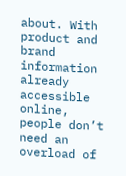about. With product and brand information already accessible online, people don’t need an overload of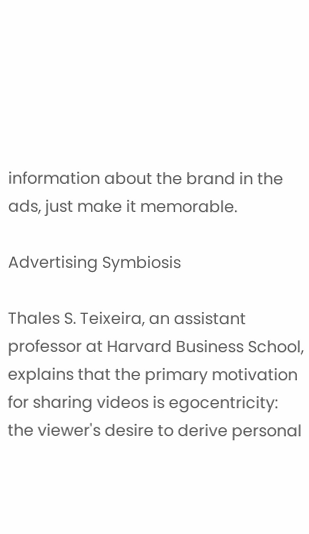information about the brand in the ads, just make it memorable.

Advertising Symbiosis

Thales S. Teixeira, an assistant professor at Harvard Business School, explains that the primary motivation for sharing videos is egocentricity: the viewer's desire to derive personal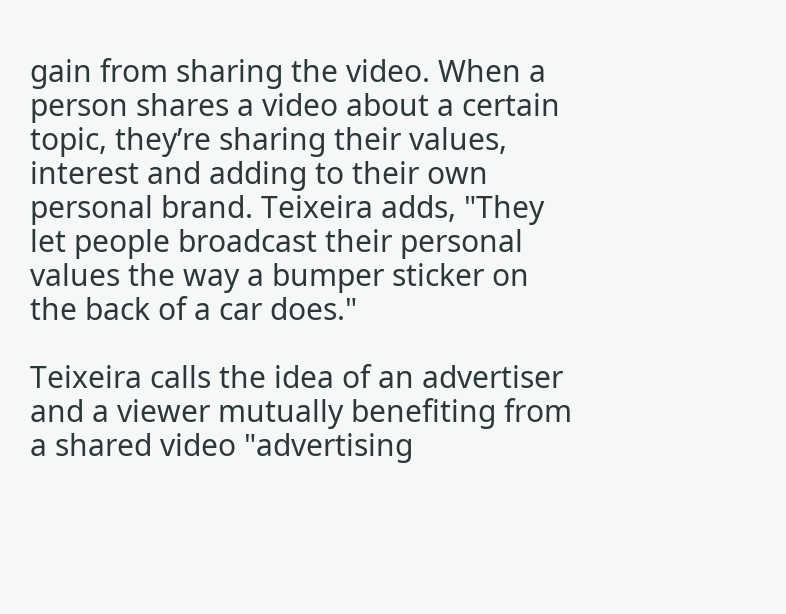gain from sharing the video. When a person shares a video about a certain topic, they’re sharing their values, interest and adding to their own personal brand. Teixeira adds, "They let people broadcast their personal values the way a bumper sticker on the back of a car does."

Teixeira calls the idea of an advertiser and a viewer mutually benefiting from a shared video "advertising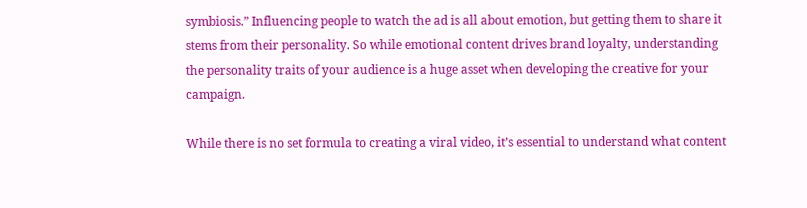symbiosis.” Influencing people to watch the ad is all about emotion, but getting them to share it stems from their personality. So while emotional content drives brand loyalty, understanding the personality traits of your audience is a huge asset when developing the creative for your campaign.

While there is no set formula to creating a viral video, it’s essential to understand what content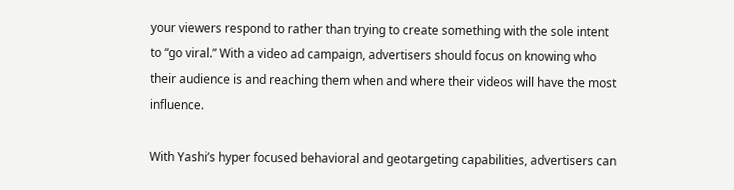your viewers respond to rather than trying to create something with the sole intent to “go viral.” With a video ad campaign, advertisers should focus on knowing who their audience is and reaching them when and where their videos will have the most influence.

With Yashi’s hyper focused behavioral and geotargeting capabilities, advertisers can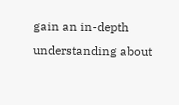gain an in-depth understanding about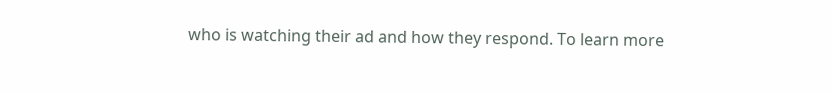who is watching their ad and how they respond. To learn more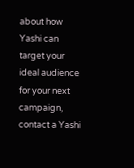about how Yashi can target your ideal audience for your next campaign, contact a Yashi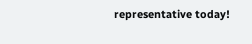representative today!